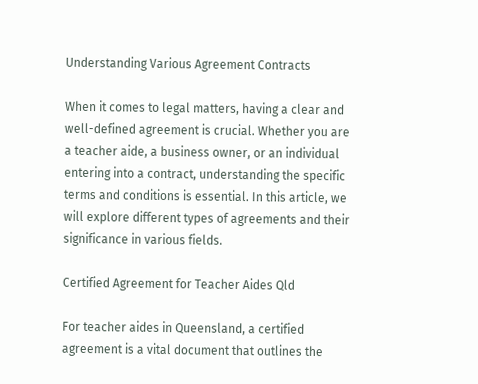Understanding Various Agreement Contracts

When it comes to legal matters, having a clear and well-defined agreement is crucial. Whether you are a teacher aide, a business owner, or an individual entering into a contract, understanding the specific terms and conditions is essential. In this article, we will explore different types of agreements and their significance in various fields.

Certified Agreement for Teacher Aides Qld

For teacher aides in Queensland, a certified agreement is a vital document that outlines the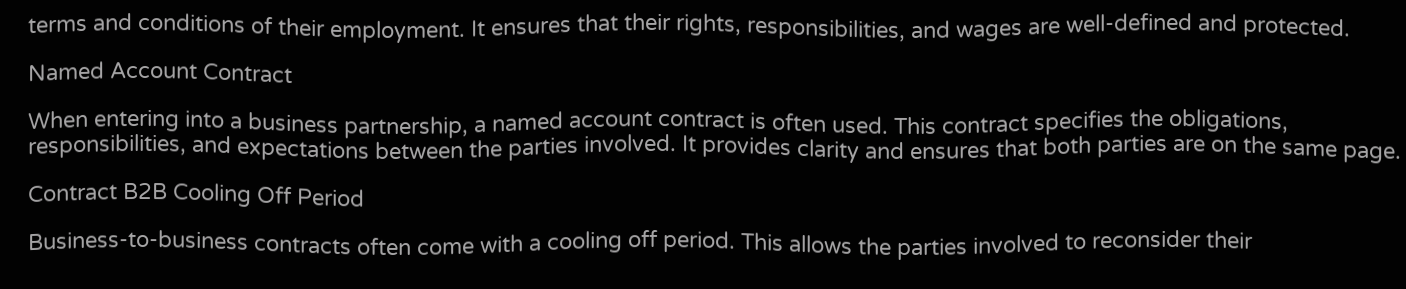terms and conditions of their employment. It ensures that their rights, responsibilities, and wages are well-defined and protected.

Named Account Contract

When entering into a business partnership, a named account contract is often used. This contract specifies the obligations, responsibilities, and expectations between the parties involved. It provides clarity and ensures that both parties are on the same page.

Contract B2B Cooling Off Period

Business-to-business contracts often come with a cooling off period. This allows the parties involved to reconsider their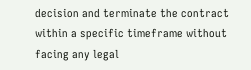decision and terminate the contract within a specific timeframe without facing any legal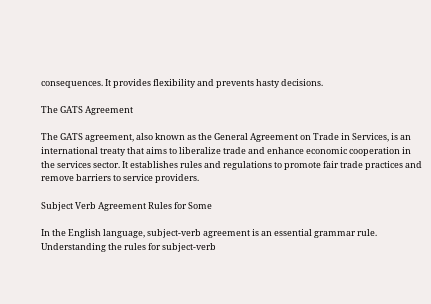consequences. It provides flexibility and prevents hasty decisions.

The GATS Agreement

The GATS agreement, also known as the General Agreement on Trade in Services, is an international treaty that aims to liberalize trade and enhance economic cooperation in the services sector. It establishes rules and regulations to promote fair trade practices and remove barriers to service providers.

Subject Verb Agreement Rules for Some

In the English language, subject-verb agreement is an essential grammar rule. Understanding the rules for subject-verb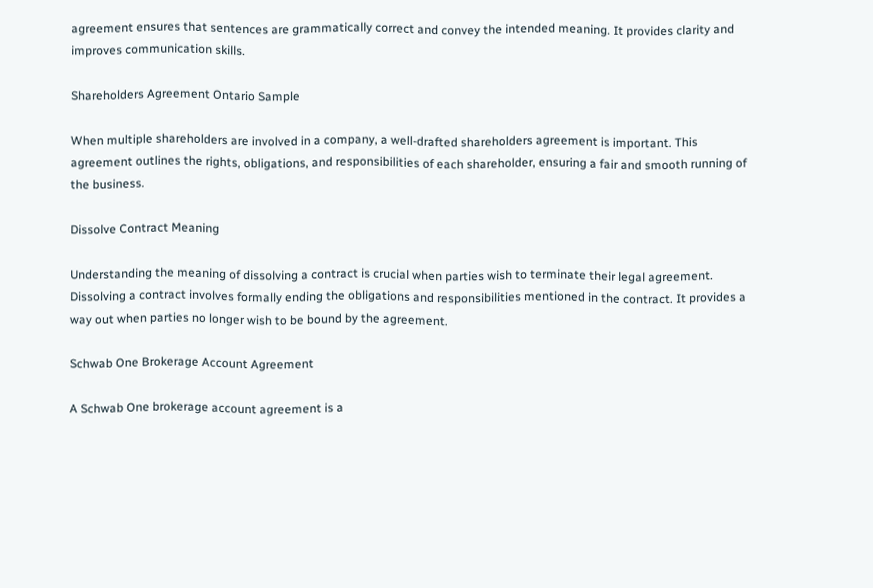agreement ensures that sentences are grammatically correct and convey the intended meaning. It provides clarity and improves communication skills.

Shareholders Agreement Ontario Sample

When multiple shareholders are involved in a company, a well-drafted shareholders agreement is important. This agreement outlines the rights, obligations, and responsibilities of each shareholder, ensuring a fair and smooth running of the business.

Dissolve Contract Meaning

Understanding the meaning of dissolving a contract is crucial when parties wish to terminate their legal agreement. Dissolving a contract involves formally ending the obligations and responsibilities mentioned in the contract. It provides a way out when parties no longer wish to be bound by the agreement.

Schwab One Brokerage Account Agreement

A Schwab One brokerage account agreement is a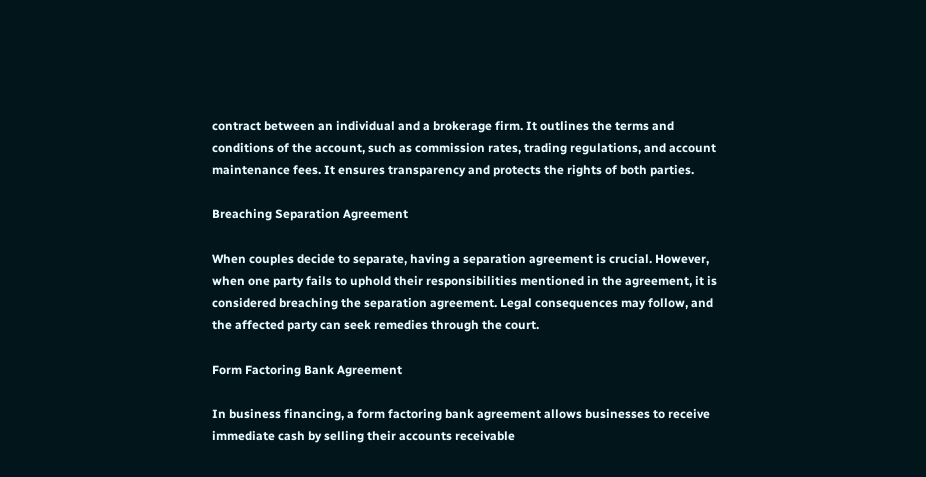contract between an individual and a brokerage firm. It outlines the terms and conditions of the account, such as commission rates, trading regulations, and account maintenance fees. It ensures transparency and protects the rights of both parties.

Breaching Separation Agreement

When couples decide to separate, having a separation agreement is crucial. However, when one party fails to uphold their responsibilities mentioned in the agreement, it is considered breaching the separation agreement. Legal consequences may follow, and the affected party can seek remedies through the court.

Form Factoring Bank Agreement

In business financing, a form factoring bank agreement allows businesses to receive immediate cash by selling their accounts receivable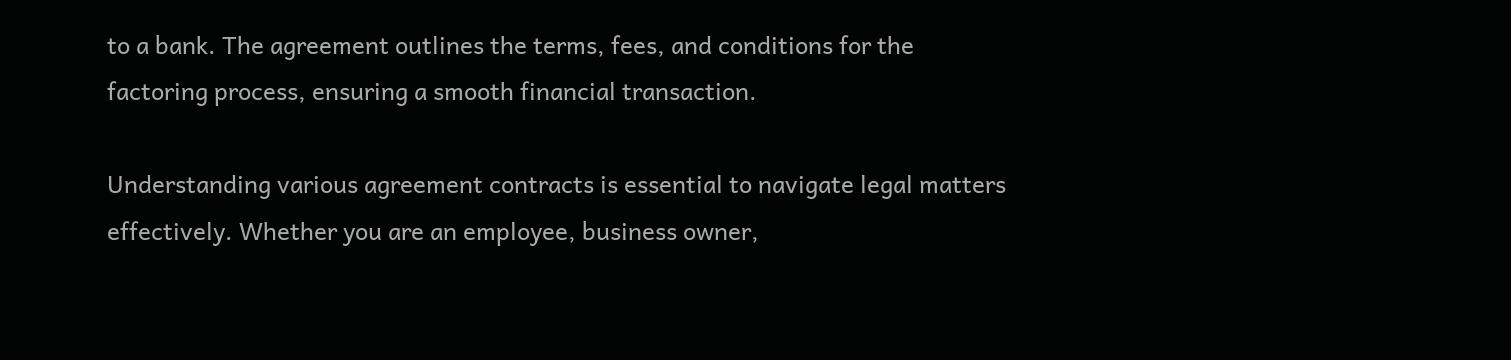to a bank. The agreement outlines the terms, fees, and conditions for the factoring process, ensuring a smooth financial transaction.

Understanding various agreement contracts is essential to navigate legal matters effectively. Whether you are an employee, business owner,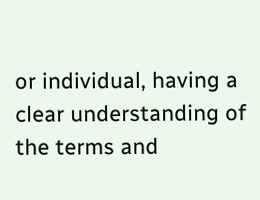or individual, having a clear understanding of the terms and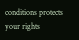conditions protects your rights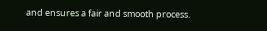and ensures a fair and smooth process.